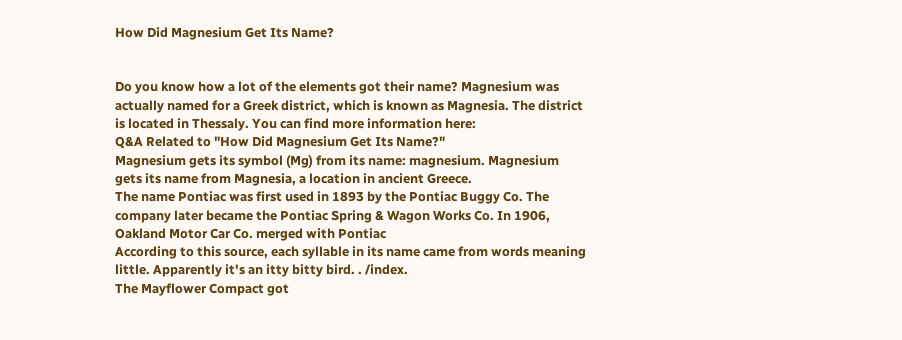How Did Magnesium Get Its Name?


Do you know how a lot of the elements got their name? Magnesium was actually named for a Greek district, which is known as Magnesia. The district is located in Thessaly. You can find more information here:
Q&A Related to "How Did Magnesium Get Its Name?"
Magnesium gets its symbol (Mg) from its name: magnesium. Magnesium gets its name from Magnesia, a location in ancient Greece.
The name Pontiac was first used in 1893 by the Pontiac Buggy Co. The company later became the Pontiac Spring & Wagon Works Co. In 1906, Oakland Motor Car Co. merged with Pontiac
According to this source, each syllable in its name came from words meaning little. Apparently it's an itty bitty bird. . /index.
The Mayflower Compact got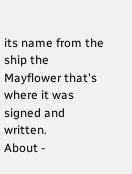its name from the ship the Mayflower that's where it was signed and written.
About -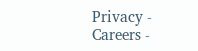Privacy -  Careers -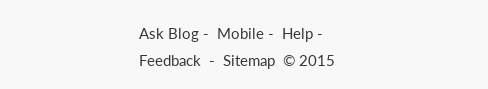Ask Blog -  Mobile -  Help -  Feedback  -  Sitemap  © 2015